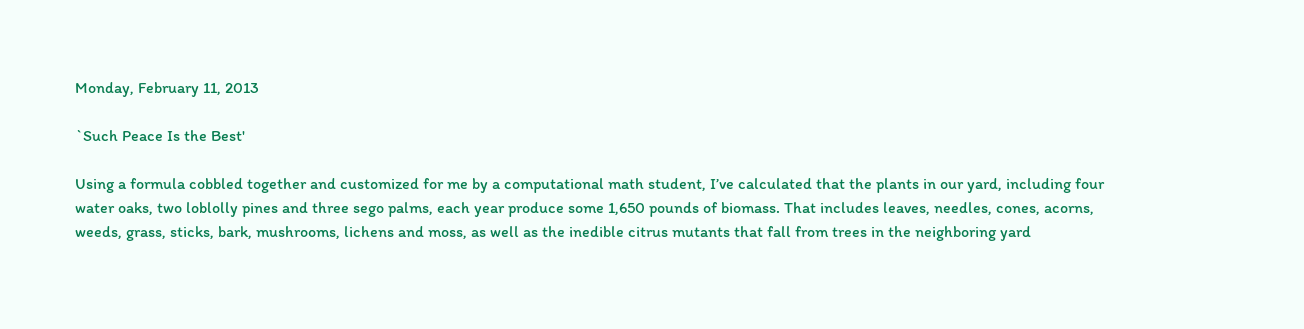Monday, February 11, 2013

`Such Peace Is the Best'

Using a formula cobbled together and customized for me by a computational math student, I’ve calculated that the plants in our yard, including four water oaks, two loblolly pines and three sego palms, each year produce some 1,650 pounds of biomass. That includes leaves, needles, cones, acorns, weeds, grass, sticks, bark, mushrooms, lichens and moss, as well as the inedible citrus mutants that fall from trees in the neighboring yard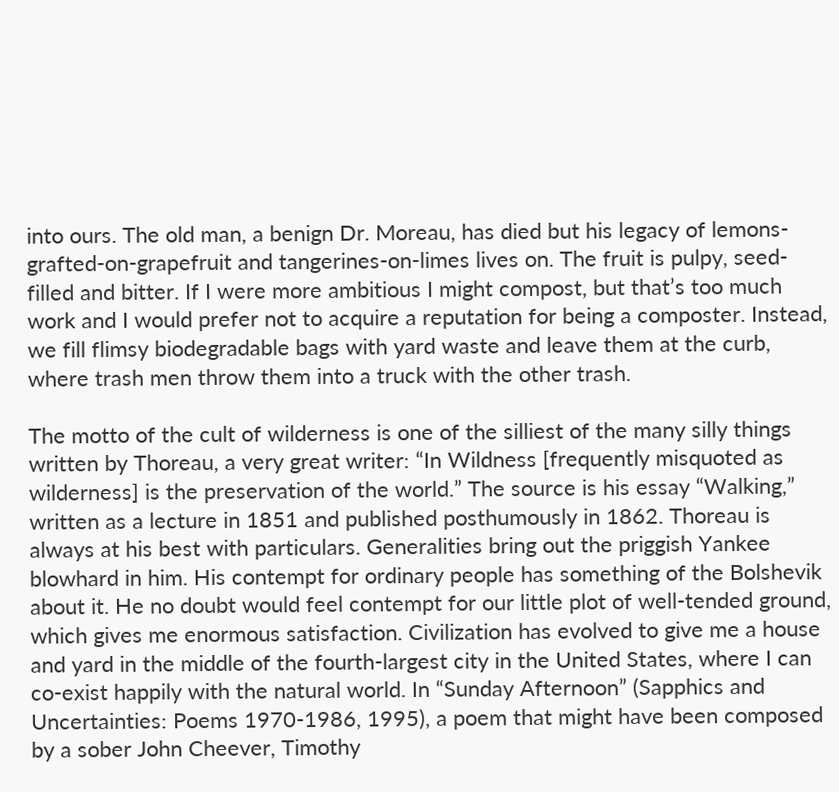into ours. The old man, a benign Dr. Moreau, has died but his legacy of lemons-grafted-on-grapefruit and tangerines-on-limes lives on. The fruit is pulpy, seed-filled and bitter. If I were more ambitious I might compost, but that’s too much work and I would prefer not to acquire a reputation for being a composter. Instead, we fill flimsy biodegradable bags with yard waste and leave them at the curb, where trash men throw them into a truck with the other trash.

The motto of the cult of wilderness is one of the silliest of the many silly things written by Thoreau, a very great writer: “In Wildness [frequently misquoted as wilderness] is the preservation of the world.” The source is his essay “Walking,” written as a lecture in 1851 and published posthumously in 1862. Thoreau is always at his best with particulars. Generalities bring out the priggish Yankee blowhard in him. His contempt for ordinary people has something of the Bolshevik about it. He no doubt would feel contempt for our little plot of well-tended ground, which gives me enormous satisfaction. Civilization has evolved to give me a house and yard in the middle of the fourth-largest city in the United States, where I can co-exist happily with the natural world. In “Sunday Afternoon” (Sapphics and Uncertainties: Poems 1970-1986, 1995), a poem that might have been composed by a sober John Cheever, Timothy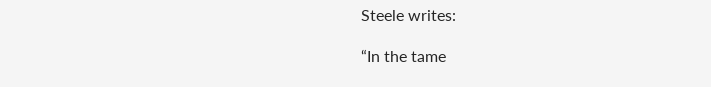Steele writes:

“In the tame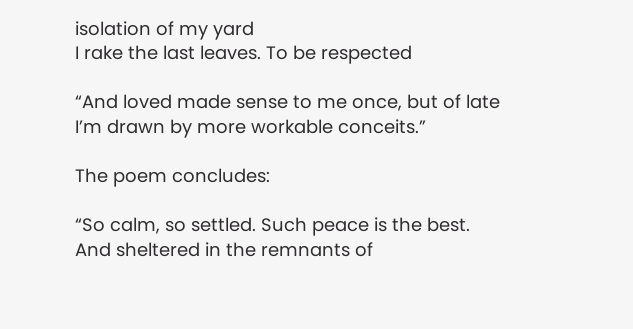isolation of my yard
I rake the last leaves. To be respected

“And loved made sense to me once, but of late
I’m drawn by more workable conceits.”

The poem concludes:

“So calm, so settled. Such peace is the best.
And sheltered in the remnants of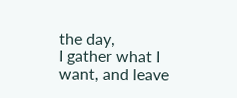the day,
I gather what I want, and leave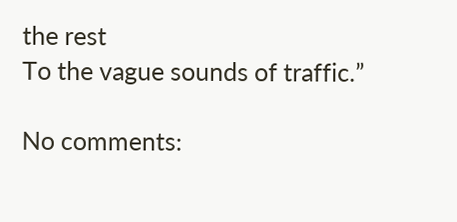the rest
To the vague sounds of traffic.”

No comments: